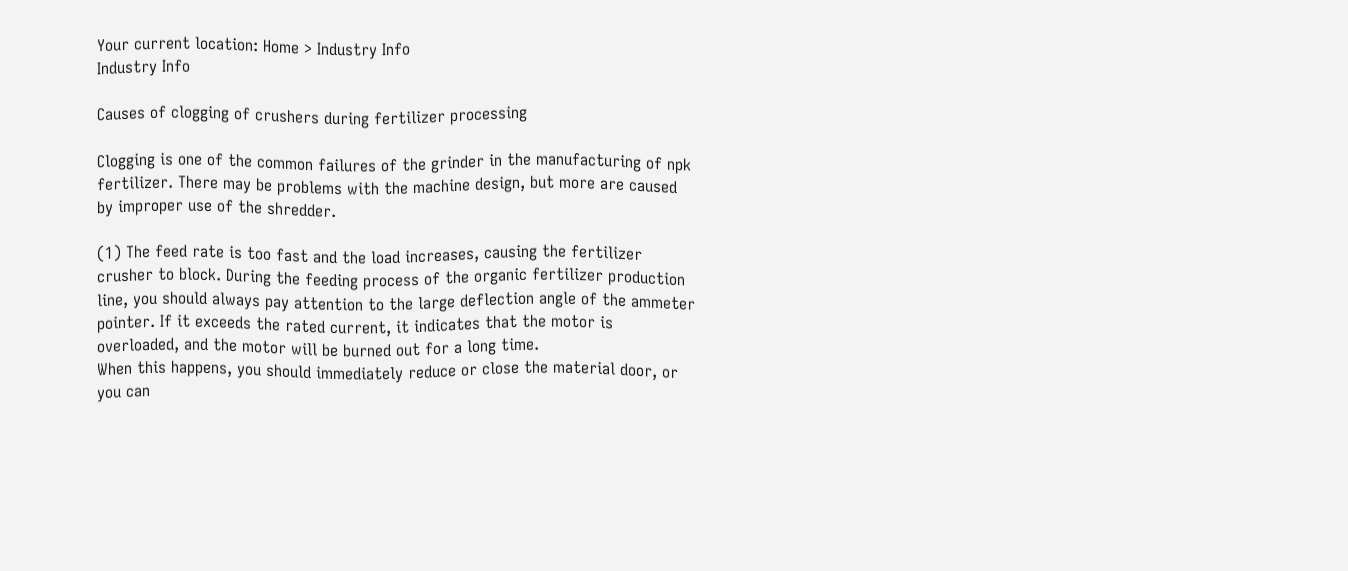Your current location: Home > Industry Info
Industry Info

Causes of clogging of crushers during fertilizer processing

Clogging is one of the common failures of the grinder in the manufacturing of npk fertilizer. There may be problems with the machine design, but more are caused by improper use of the shredder.

(1) The feed rate is too fast and the load increases, causing the fertilizer crusher to block. During the feeding process of the organic fertilizer production line, you should always pay attention to the large deflection angle of the ammeter pointer. If it exceeds the rated current, it indicates that the motor is overloaded, and the motor will be burned out for a long time.
When this happens, you should immediately reduce or close the material door, or you can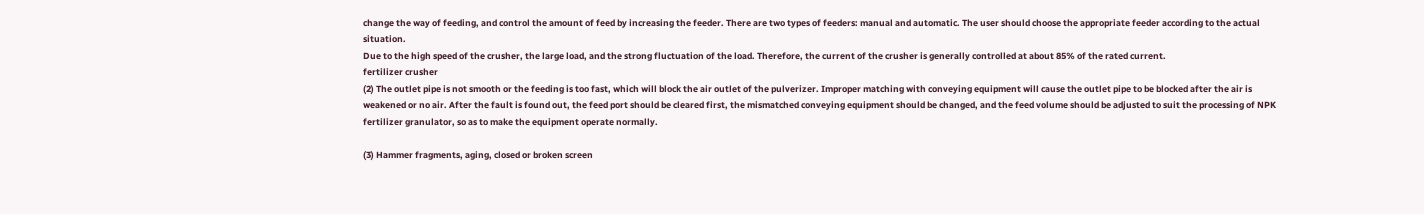change the way of feeding, and control the amount of feed by increasing the feeder. There are two types of feeders: manual and automatic. The user should choose the appropriate feeder according to the actual situation.
Due to the high speed of the crusher, the large load, and the strong fluctuation of the load. Therefore, the current of the crusher is generally controlled at about 85% of the rated current.
fertilizer crusher
(2) The outlet pipe is not smooth or the feeding is too fast, which will block the air outlet of the pulverizer. Improper matching with conveying equipment will cause the outlet pipe to be blocked after the air is weakened or no air. After the fault is found out, the feed port should be cleared first, the mismatched conveying equipment should be changed, and the feed volume should be adjusted to suit the processing of NPK fertilizer granulator, so as to make the equipment operate normally.

(3) Hammer fragments, aging, closed or broken screen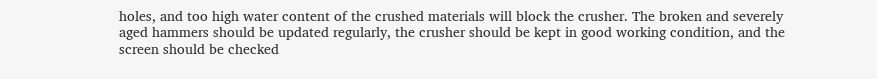holes, and too high water content of the crushed materials will block the crusher. The broken and severely aged hammers should be updated regularly, the crusher should be kept in good working condition, and the screen should be checked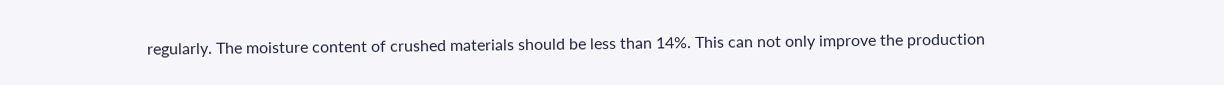regularly. The moisture content of crushed materials should be less than 14%. This can not only improve the production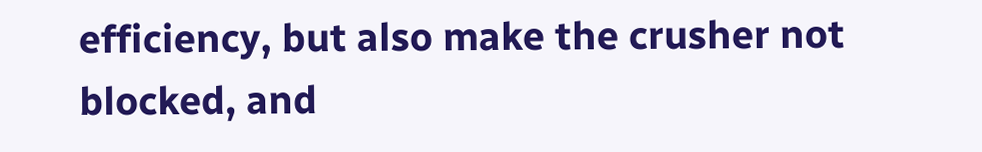efficiency, but also make the crusher not blocked, and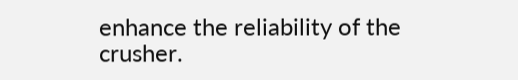enhance the reliability of the crusher.